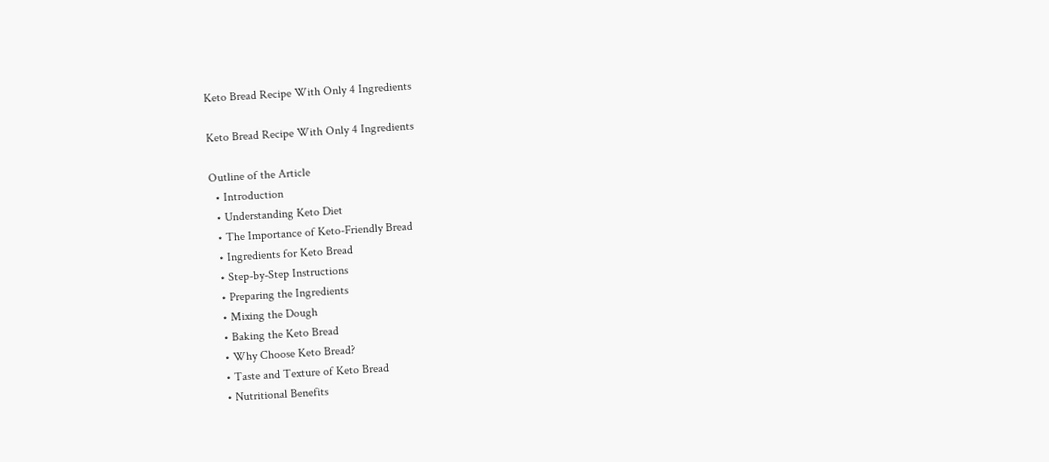Keto Bread Recipe With Only 4 Ingredients

Keto Bread Recipe With Only 4 Ingredients

Outline of the Article
  • Introduction
  • Understanding Keto Diet
  • The Importance of Keto-Friendly Bread
  • Ingredients for Keto Bread
  • Step-by-Step Instructions
  • Preparing the Ingredients
  • Mixing the Dough
  • Baking the Keto Bread
  • Why Choose Keto Bread?
  • Taste and Texture of Keto Bread
  • Nutritional Benefits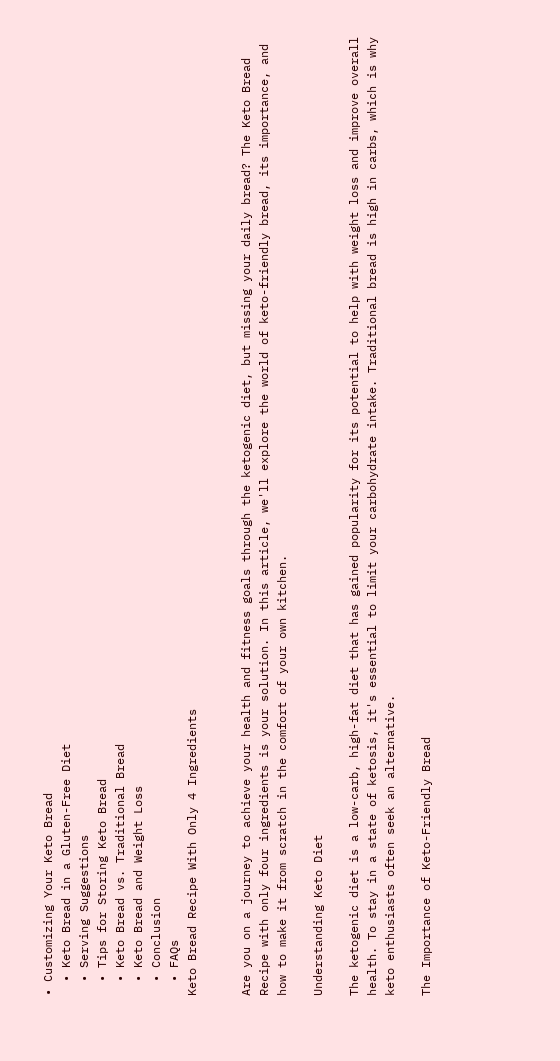• Customizing Your Keto Bread
  • Keto Bread in a Gluten-Free Diet
  • Serving Suggestions
  • Tips for Storing Keto Bread
  • Keto Bread vs. Traditional Bread
  • Keto Bread and Weight Loss
  • Conclusion
  • FAQs
Keto Bread Recipe With Only 4 Ingredients


Are you on a journey to achieve your health and fitness goals through the ketogenic diet, but missing your daily bread? The Keto Bread Recipe with only four ingredients is your solution. In this article, we'll explore the world of keto-friendly bread, its importance, and how to make it from scratch in the comfort of your own kitchen.

Understanding Keto Diet

The ketogenic diet is a low-carb, high-fat diet that has gained popularity for its potential to help with weight loss and improve overall health. To stay in a state of ketosis, it's essential to limit your carbohydrate intake. Traditional bread is high in carbs, which is why keto enthusiasts often seek an alternative.

The Importance of Keto-Friendly Bread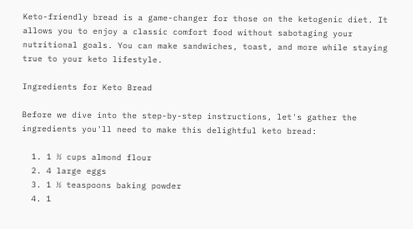Keto-friendly bread is a game-changer for those on the ketogenic diet. It allows you to enjoy a classic comfort food without sabotaging your nutritional goals. You can make sandwiches, toast, and more while staying true to your keto lifestyle.

Ingredients for Keto Bread

Before we dive into the step-by-step instructions, let's gather the ingredients you'll need to make this delightful keto bread:

  1. 1 ½ cups almond flour
  2. 4 large eggs
  3. 1 ½ teaspoons baking powder
  4. 1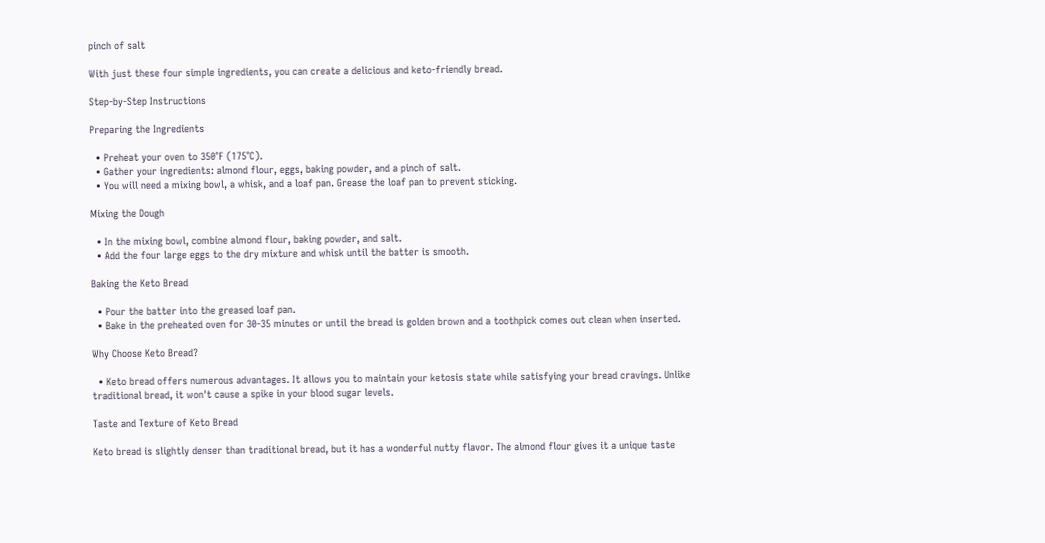pinch of salt

With just these four simple ingredients, you can create a delicious and keto-friendly bread.

Step-by-Step Instructions

Preparing the Ingredients

  • Preheat your oven to 350°F (175°C).
  • Gather your ingredients: almond flour, eggs, baking powder, and a pinch of salt.
  • You will need a mixing bowl, a whisk, and a loaf pan. Grease the loaf pan to prevent sticking.

Mixing the Dough

  • In the mixing bowl, combine almond flour, baking powder, and salt.
  • Add the four large eggs to the dry mixture and whisk until the batter is smooth.

Baking the Keto Bread

  • Pour the batter into the greased loaf pan.
  • Bake in the preheated oven for 30-35 minutes or until the bread is golden brown and a toothpick comes out clean when inserted.

Why Choose Keto Bread?

  • Keto bread offers numerous advantages. It allows you to maintain your ketosis state while satisfying your bread cravings. Unlike traditional bread, it won't cause a spike in your blood sugar levels.

Taste and Texture of Keto Bread

Keto bread is slightly denser than traditional bread, but it has a wonderful nutty flavor. The almond flour gives it a unique taste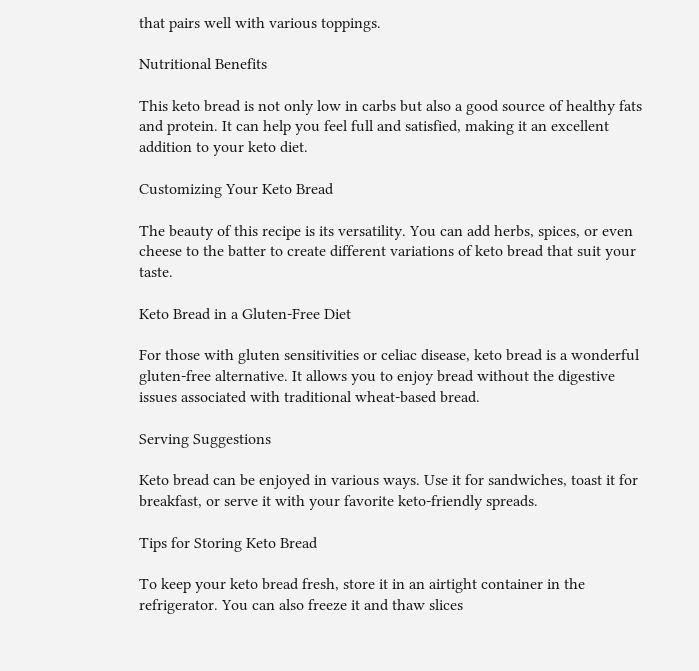that pairs well with various toppings.

Nutritional Benefits

This keto bread is not only low in carbs but also a good source of healthy fats and protein. It can help you feel full and satisfied, making it an excellent addition to your keto diet.

Customizing Your Keto Bread

The beauty of this recipe is its versatility. You can add herbs, spices, or even cheese to the batter to create different variations of keto bread that suit your taste.

Keto Bread in a Gluten-Free Diet

For those with gluten sensitivities or celiac disease, keto bread is a wonderful gluten-free alternative. It allows you to enjoy bread without the digestive issues associated with traditional wheat-based bread.

Serving Suggestions

Keto bread can be enjoyed in various ways. Use it for sandwiches, toast it for breakfast, or serve it with your favorite keto-friendly spreads.

Tips for Storing Keto Bread

To keep your keto bread fresh, store it in an airtight container in the refrigerator. You can also freeze it and thaw slices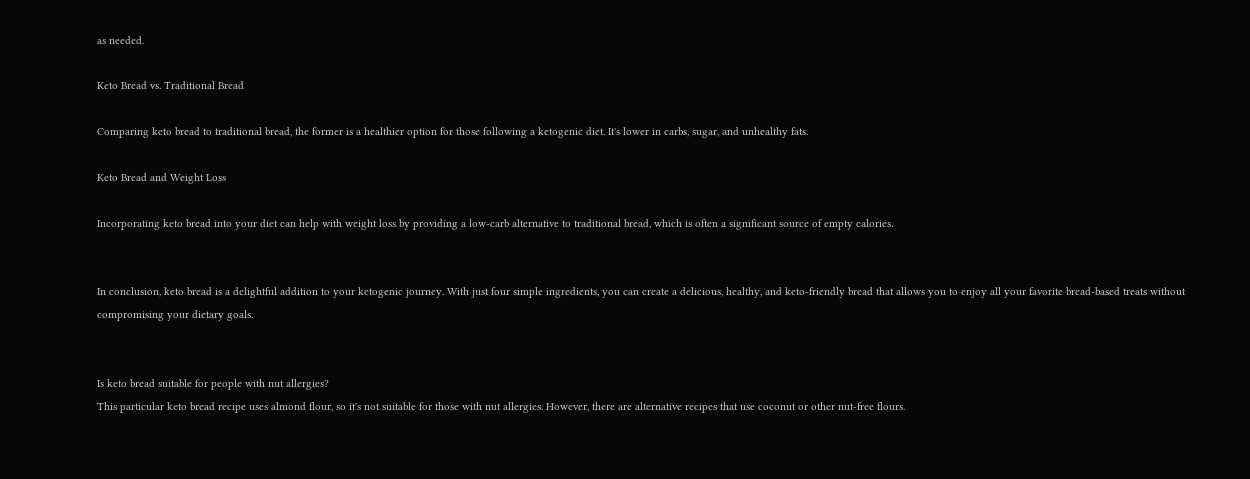as needed.

Keto Bread vs. Traditional Bread

Comparing keto bread to traditional bread, the former is a healthier option for those following a ketogenic diet. It's lower in carbs, sugar, and unhealthy fats.

Keto Bread and Weight Loss

Incorporating keto bread into your diet can help with weight loss by providing a low-carb alternative to traditional bread, which is often a significant source of empty calories.


In conclusion, keto bread is a delightful addition to your ketogenic journey. With just four simple ingredients, you can create a delicious, healthy, and keto-friendly bread that allows you to enjoy all your favorite bread-based treats without compromising your dietary goals.


Is keto bread suitable for people with nut allergies?
This particular keto bread recipe uses almond flour, so it's not suitable for those with nut allergies. However, there are alternative recipes that use coconut or other nut-free flours.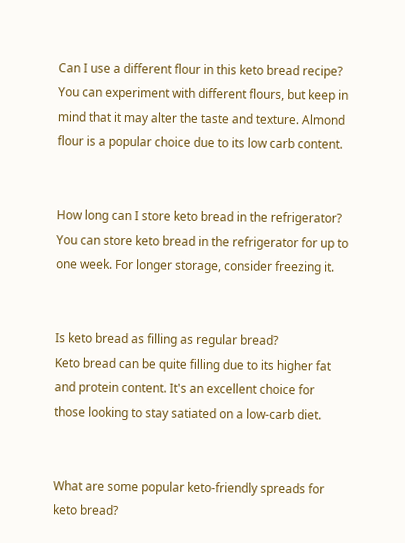Can I use a different flour in this keto bread recipe?
You can experiment with different flours, but keep in mind that it may alter the taste and texture. Almond flour is a popular choice due to its low carb content.


How long can I store keto bread in the refrigerator?
You can store keto bread in the refrigerator for up to one week. For longer storage, consider freezing it.


Is keto bread as filling as regular bread?
Keto bread can be quite filling due to its higher fat and protein content. It's an excellent choice for those looking to stay satiated on a low-carb diet.


What are some popular keto-friendly spreads for keto bread?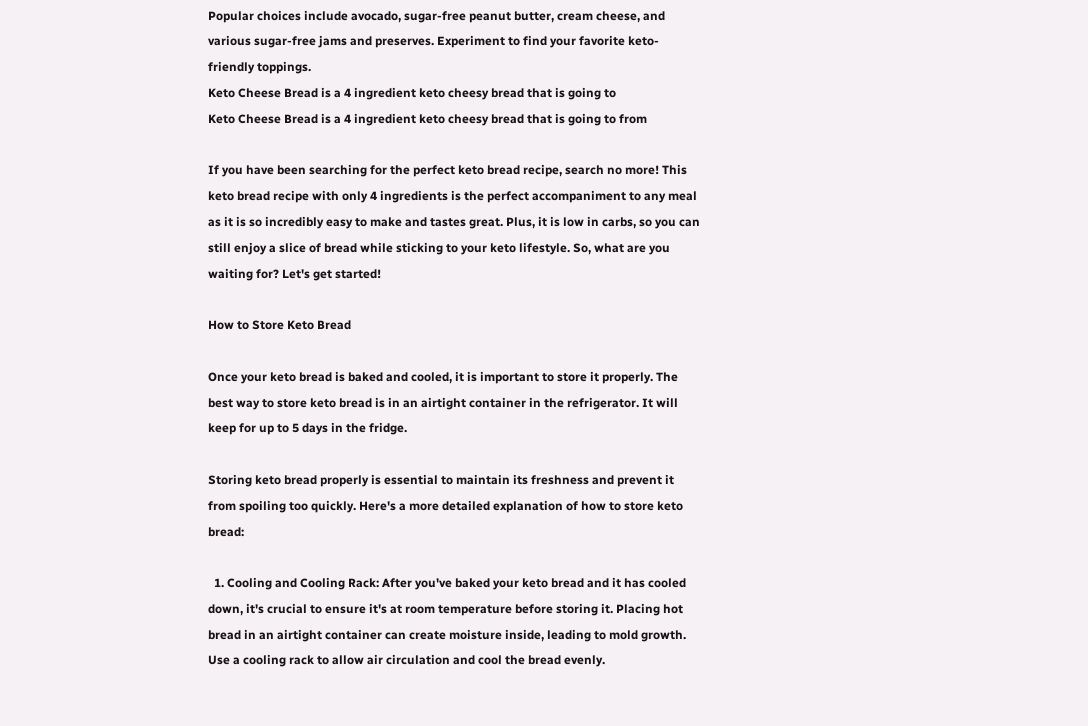Popular choices include avocado, sugar-free peanut butter, cream cheese, and various sugar-free jams and preserves. Experiment to find your favorite keto-friendly toppings.
Keto Cheese Bread is a 4 ingredient keto cheesy bread that is going to
Keto Cheese Bread is a 4 ingredient keto cheesy bread that is going to from

If you have been searching for the perfect keto bread recipe, search no more! This keto bread recipe with only 4 ingredients is the perfect accompaniment to any meal as it is so incredibly easy to make and tastes great. Plus, it is low in carbs, so you can still enjoy a slice of bread while sticking to your keto lifestyle. So, what are you waiting for? Let's get started!

How to Store Keto Bread

Once your keto bread is baked and cooled, it is important to store it properly. The best way to store keto bread is in an airtight container in the refrigerator. It will keep for up to 5 days in the fridge.

Storing keto bread properly is essential to maintain its freshness and prevent it from spoiling too quickly. Here's a more detailed explanation of how to store keto bread:

  1. Cooling and Cooling Rack: After you've baked your keto bread and it has cooled down, it's crucial to ensure it's at room temperature before storing it. Placing hot bread in an airtight container can create moisture inside, leading to mold growth. Use a cooling rack to allow air circulation and cool the bread evenly.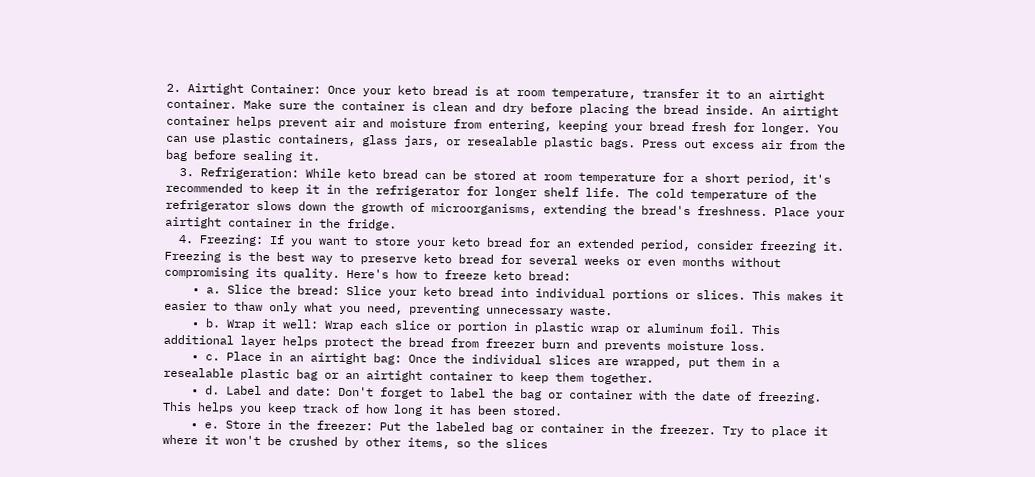2. Airtight Container: Once your keto bread is at room temperature, transfer it to an airtight container. Make sure the container is clean and dry before placing the bread inside. An airtight container helps prevent air and moisture from entering, keeping your bread fresh for longer. You can use plastic containers, glass jars, or resealable plastic bags. Press out excess air from the bag before sealing it.
  3. Refrigeration: While keto bread can be stored at room temperature for a short period, it's recommended to keep it in the refrigerator for longer shelf life. The cold temperature of the refrigerator slows down the growth of microorganisms, extending the bread's freshness. Place your airtight container in the fridge.
  4. Freezing: If you want to store your keto bread for an extended period, consider freezing it. Freezing is the best way to preserve keto bread for several weeks or even months without compromising its quality. Here's how to freeze keto bread:
    • a. Slice the bread: Slice your keto bread into individual portions or slices. This makes it easier to thaw only what you need, preventing unnecessary waste.
    • b. Wrap it well: Wrap each slice or portion in plastic wrap or aluminum foil. This additional layer helps protect the bread from freezer burn and prevents moisture loss.
    • c. Place in an airtight bag: Once the individual slices are wrapped, put them in a resealable plastic bag or an airtight container to keep them together.
    • d. Label and date: Don't forget to label the bag or container with the date of freezing. This helps you keep track of how long it has been stored.
    • e. Store in the freezer: Put the labeled bag or container in the freezer. Try to place it where it won't be crushed by other items, so the slices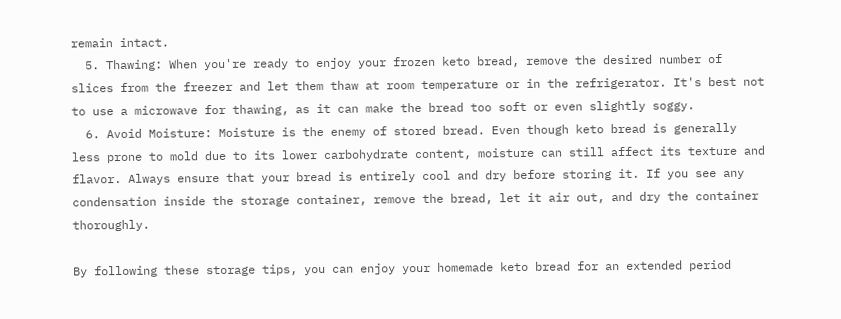remain intact.
  5. Thawing: When you're ready to enjoy your frozen keto bread, remove the desired number of slices from the freezer and let them thaw at room temperature or in the refrigerator. It's best not to use a microwave for thawing, as it can make the bread too soft or even slightly soggy.
  6. Avoid Moisture: Moisture is the enemy of stored bread. Even though keto bread is generally less prone to mold due to its lower carbohydrate content, moisture can still affect its texture and flavor. Always ensure that your bread is entirely cool and dry before storing it. If you see any condensation inside the storage container, remove the bread, let it air out, and dry the container thoroughly.

By following these storage tips, you can enjoy your homemade keto bread for an extended period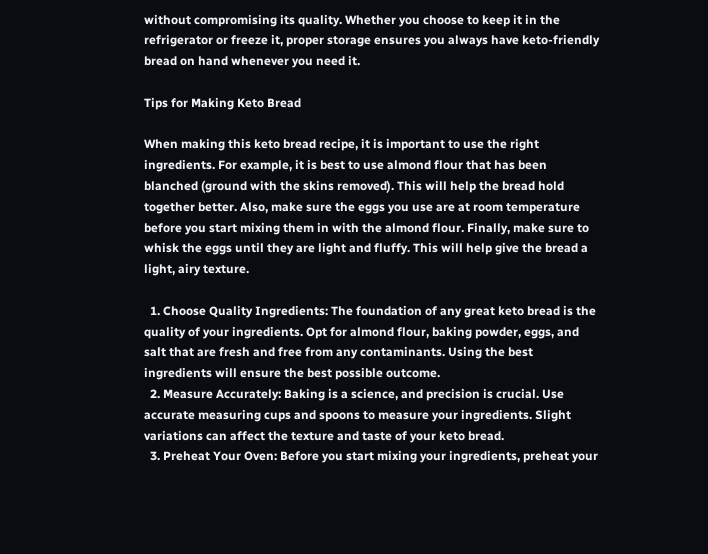without compromising its quality. Whether you choose to keep it in the refrigerator or freeze it, proper storage ensures you always have keto-friendly bread on hand whenever you need it.

Tips for Making Keto Bread

When making this keto bread recipe, it is important to use the right ingredients. For example, it is best to use almond flour that has been blanched (ground with the skins removed). This will help the bread hold together better. Also, make sure the eggs you use are at room temperature before you start mixing them in with the almond flour. Finally, make sure to whisk the eggs until they are light and fluffy. This will help give the bread a light, airy texture.

  1. Choose Quality Ingredients: The foundation of any great keto bread is the quality of your ingredients. Opt for almond flour, baking powder, eggs, and salt that are fresh and free from any contaminants. Using the best ingredients will ensure the best possible outcome.
  2. Measure Accurately: Baking is a science, and precision is crucial. Use accurate measuring cups and spoons to measure your ingredients. Slight variations can affect the texture and taste of your keto bread.
  3. Preheat Your Oven: Before you start mixing your ingredients, preheat your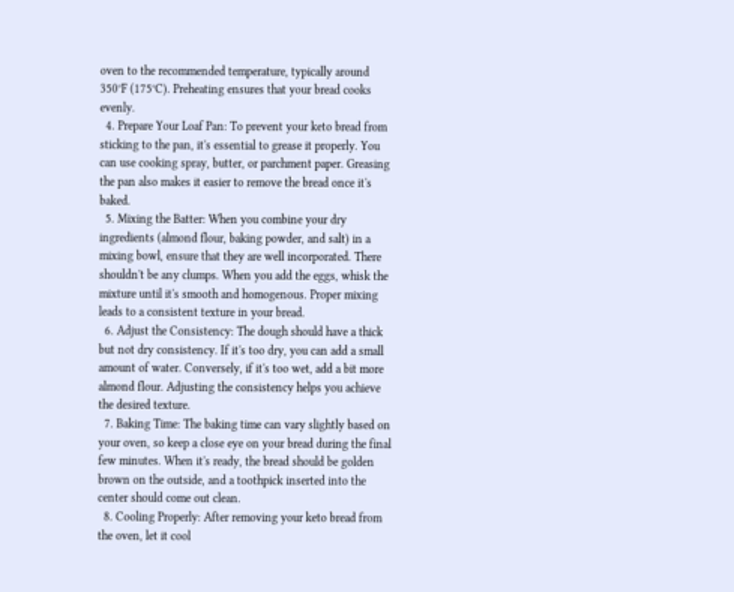oven to the recommended temperature, typically around 350°F (175°C). Preheating ensures that your bread cooks evenly.
  4. Prepare Your Loaf Pan: To prevent your keto bread from sticking to the pan, it's essential to grease it properly. You can use cooking spray, butter, or parchment paper. Greasing the pan also makes it easier to remove the bread once it's baked.
  5. Mixing the Batter: When you combine your dry ingredients (almond flour, baking powder, and salt) in a mixing bowl, ensure that they are well incorporated. There shouldn't be any clumps. When you add the eggs, whisk the mixture until it's smooth and homogenous. Proper mixing leads to a consistent texture in your bread.
  6. Adjust the Consistency: The dough should have a thick but not dry consistency. If it's too dry, you can add a small amount of water. Conversely, if it's too wet, add a bit more almond flour. Adjusting the consistency helps you achieve the desired texture.
  7. Baking Time: The baking time can vary slightly based on your oven, so keep a close eye on your bread during the final few minutes. When it's ready, the bread should be golden brown on the outside, and a toothpick inserted into the center should come out clean.
  8. Cooling Properly: After removing your keto bread from the oven, let it cool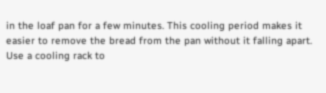in the loaf pan for a few minutes. This cooling period makes it easier to remove the bread from the pan without it falling apart. Use a cooling rack to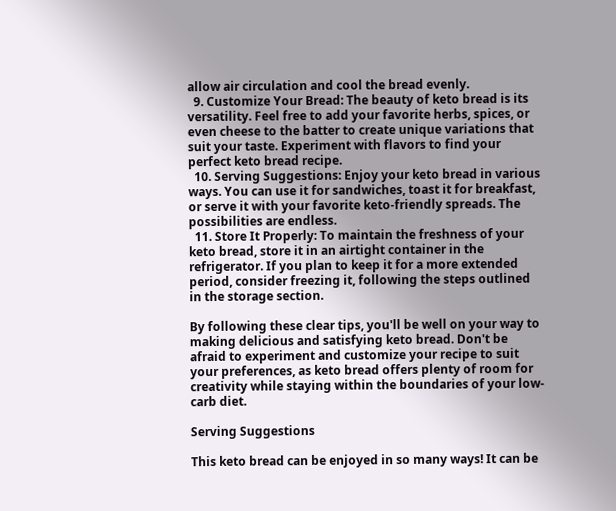allow air circulation and cool the bread evenly.
  9. Customize Your Bread: The beauty of keto bread is its versatility. Feel free to add your favorite herbs, spices, or even cheese to the batter to create unique variations that suit your taste. Experiment with flavors to find your perfect keto bread recipe.
  10. Serving Suggestions: Enjoy your keto bread in various ways. You can use it for sandwiches, toast it for breakfast, or serve it with your favorite keto-friendly spreads. The possibilities are endless.
  11. Store It Properly: To maintain the freshness of your keto bread, store it in an airtight container in the refrigerator. If you plan to keep it for a more extended period, consider freezing it, following the steps outlined in the storage section.

By following these clear tips, you'll be well on your way to making delicious and satisfying keto bread. Don't be afraid to experiment and customize your recipe to suit your preferences, as keto bread offers plenty of room for creativity while staying within the boundaries of your low-carb diet.

Serving Suggestions

This keto bread can be enjoyed in so many ways! It can be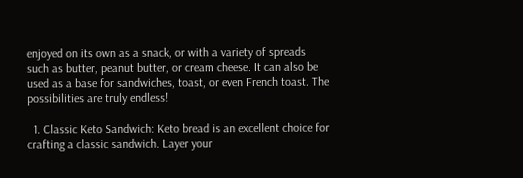enjoyed on its own as a snack, or with a variety of spreads such as butter, peanut butter, or cream cheese. It can also be used as a base for sandwiches, toast, or even French toast. The possibilities are truly endless!

  1. Classic Keto Sandwich: Keto bread is an excellent choice for crafting a classic sandwich. Layer your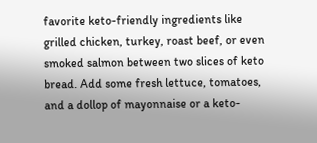favorite keto-friendly ingredients like grilled chicken, turkey, roast beef, or even smoked salmon between two slices of keto bread. Add some fresh lettuce, tomatoes, and a dollop of mayonnaise or a keto-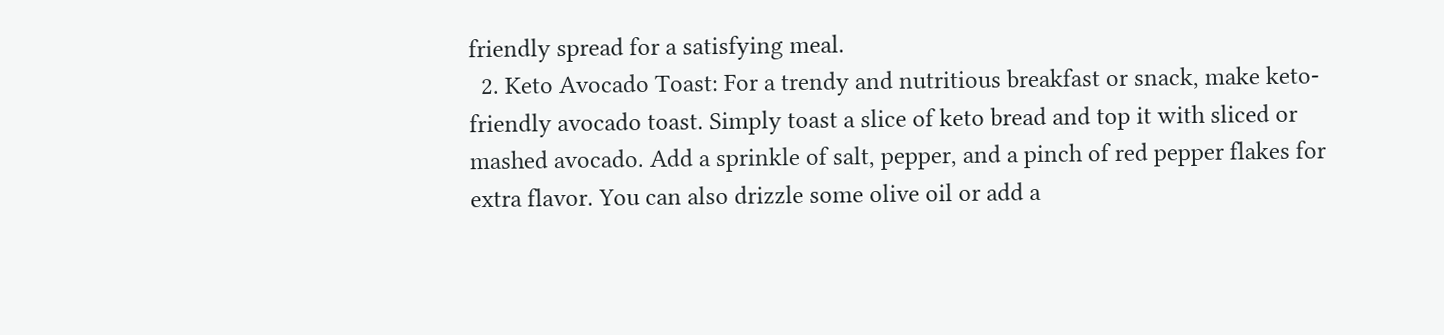friendly spread for a satisfying meal.
  2. Keto Avocado Toast: For a trendy and nutritious breakfast or snack, make keto-friendly avocado toast. Simply toast a slice of keto bread and top it with sliced or mashed avocado. Add a sprinkle of salt, pepper, and a pinch of red pepper flakes for extra flavor. You can also drizzle some olive oil or add a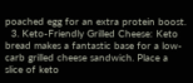poached egg for an extra protein boost.
  3. Keto-Friendly Grilled Cheese: Keto bread makes a fantastic base for a low-carb grilled cheese sandwich. Place a slice of keto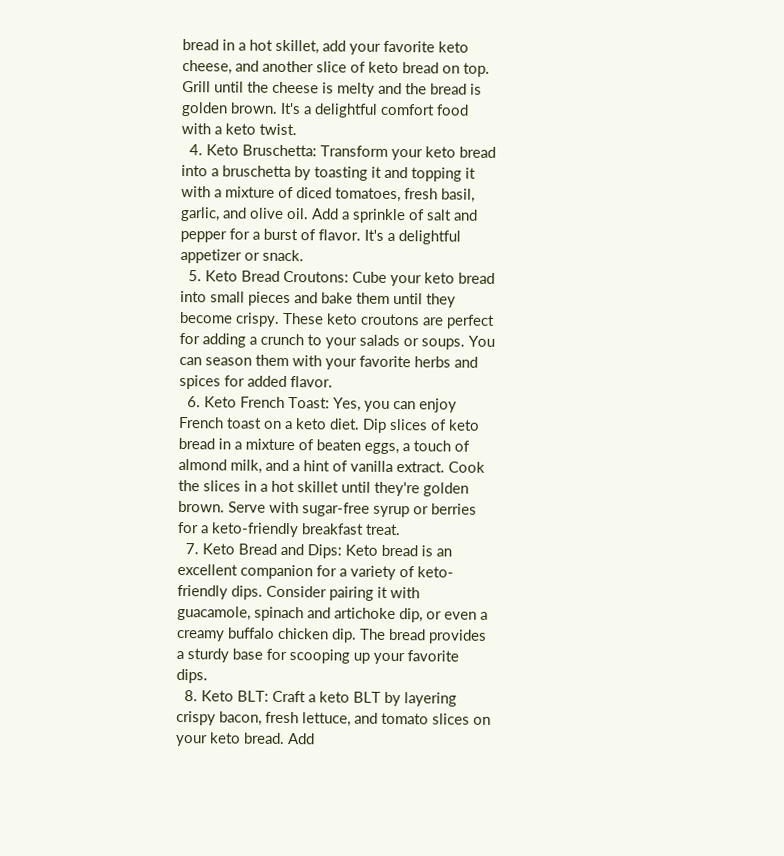bread in a hot skillet, add your favorite keto cheese, and another slice of keto bread on top. Grill until the cheese is melty and the bread is golden brown. It's a delightful comfort food with a keto twist.
  4. Keto Bruschetta: Transform your keto bread into a bruschetta by toasting it and topping it with a mixture of diced tomatoes, fresh basil, garlic, and olive oil. Add a sprinkle of salt and pepper for a burst of flavor. It's a delightful appetizer or snack.
  5. Keto Bread Croutons: Cube your keto bread into small pieces and bake them until they become crispy. These keto croutons are perfect for adding a crunch to your salads or soups. You can season them with your favorite herbs and spices for added flavor.
  6. Keto French Toast: Yes, you can enjoy French toast on a keto diet. Dip slices of keto bread in a mixture of beaten eggs, a touch of almond milk, and a hint of vanilla extract. Cook the slices in a hot skillet until they're golden brown. Serve with sugar-free syrup or berries for a keto-friendly breakfast treat.
  7. Keto Bread and Dips: Keto bread is an excellent companion for a variety of keto-friendly dips. Consider pairing it with guacamole, spinach and artichoke dip, or even a creamy buffalo chicken dip. The bread provides a sturdy base for scooping up your favorite dips.
  8. Keto BLT: Craft a keto BLT by layering crispy bacon, fresh lettuce, and tomato slices on your keto bread. Add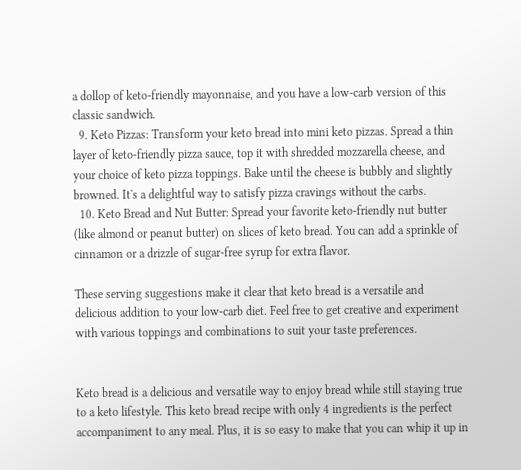a dollop of keto-friendly mayonnaise, and you have a low-carb version of this classic sandwich.
  9. Keto Pizzas: Transform your keto bread into mini keto pizzas. Spread a thin layer of keto-friendly pizza sauce, top it with shredded mozzarella cheese, and your choice of keto pizza toppings. Bake until the cheese is bubbly and slightly browned. It's a delightful way to satisfy pizza cravings without the carbs.
  10. Keto Bread and Nut Butter: Spread your favorite keto-friendly nut butter (like almond or peanut butter) on slices of keto bread. You can add a sprinkle of cinnamon or a drizzle of sugar-free syrup for extra flavor.

These serving suggestions make it clear that keto bread is a versatile and delicious addition to your low-carb diet. Feel free to get creative and experiment with various toppings and combinations to suit your taste preferences.


Keto bread is a delicious and versatile way to enjoy bread while still staying true to a keto lifestyle. This keto bread recipe with only 4 ingredients is the perfect accompaniment to any meal. Plus, it is so easy to make that you can whip it up in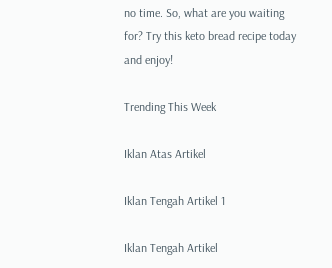no time. So, what are you waiting for? Try this keto bread recipe today and enjoy!

Trending This Week

Iklan Atas Artikel

Iklan Tengah Artikel 1

Iklan Tengah Artikel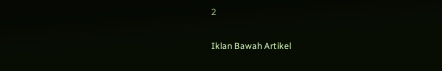2

Iklan Bawah Artikel